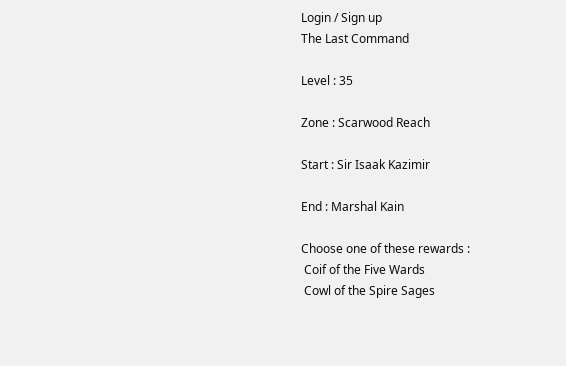Login / Sign up
The Last Command

Level : 35

Zone : Scarwood Reach

Start : Sir Isaak Kazimir

End : Marshal Kain

Choose one of these rewards :
 Coif of the Five Wards
 Cowl of the Spire Sages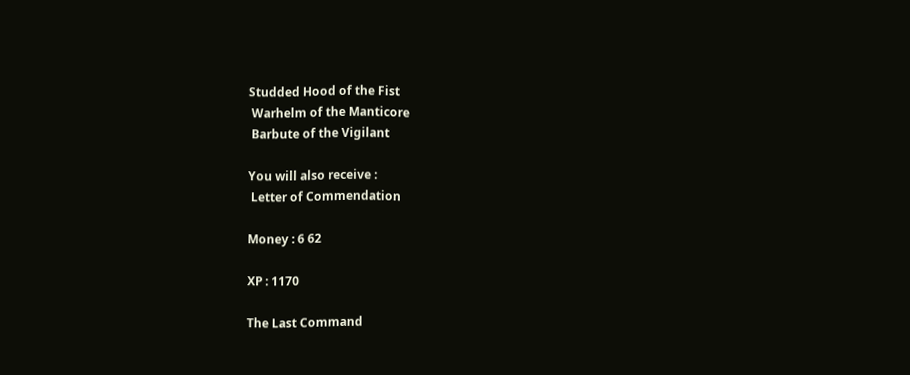Studded Hood of the Fist
 Warhelm of the Manticore
 Barbute of the Vigilant

You will also receive :
 Letter of Commendation

Money : 6 62

XP : 1170

The Last Command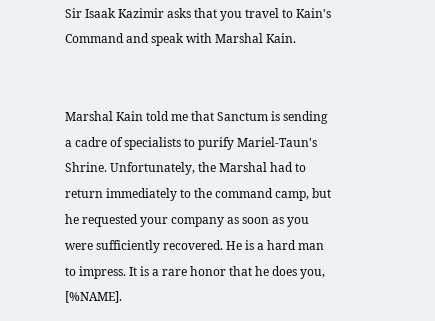Sir Isaak Kazimir asks that you travel to Kain's Command and speak with Marshal Kain.


Marshal Kain told me that Sanctum is sending a cadre of specialists to purify Mariel-Taun's Shrine. Unfortunately, the Marshal had to return immediately to the command camp, but he requested your company as soon as you were sufficiently recovered. He is a hard man to impress. It is a rare honor that he does you, [%NAME].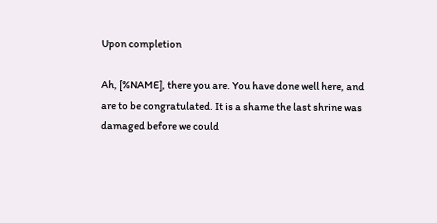Upon completion

Ah, [%NAME], there you are. You have done well here, and are to be congratulated. It is a shame the last shrine was damaged before we could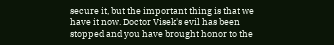secure it, but the important thing is that we have it now. Doctor Visek's evil has been stopped and you have brought honor to the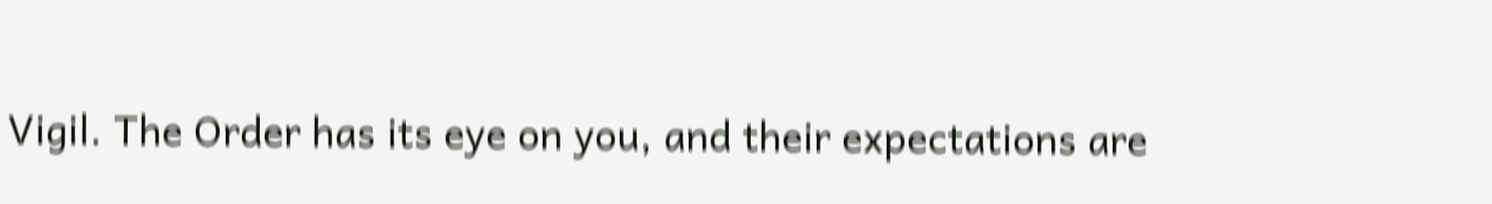Vigil. The Order has its eye on you, and their expectations are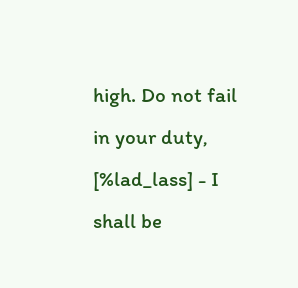high. Do not fail in your duty, [%lad_lass] - I shall be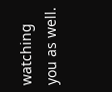watching you as well.